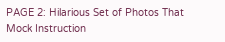PAGE 2: Hilarious Set of Photos That Mock Instruction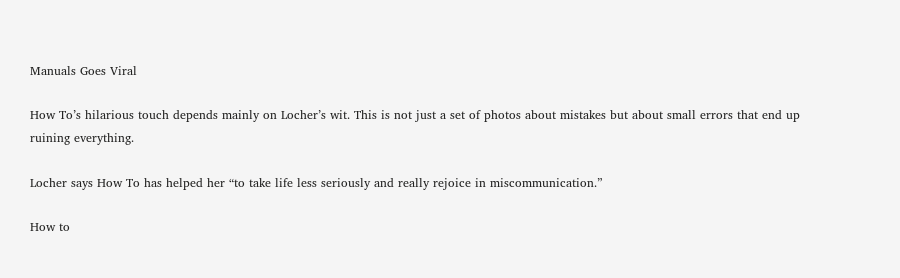Manuals Goes Viral

How To’s hilarious touch depends mainly on Locher’s wit. This is not just a set of photos about mistakes but about small errors that end up ruining everything.

Locher says How To has helped her “to take life less seriously and really rejoice in miscommunication.”

How to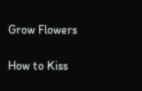Grow Flowers

How to Kiss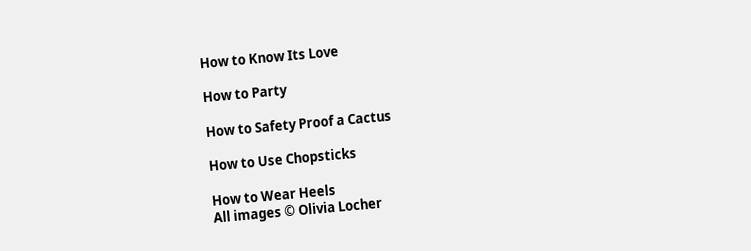How to Know Its Love

How to Party

How to Safety Proof a Cactus

How to Use Chopsticks

How to Wear Heels
All images © Olivia Locher